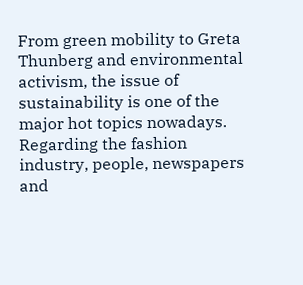From green mobility to Greta Thunberg and environmental activism, the issue of sustainability is one of the major hot topics nowadays. Regarding the fashion industry, people, newspapers and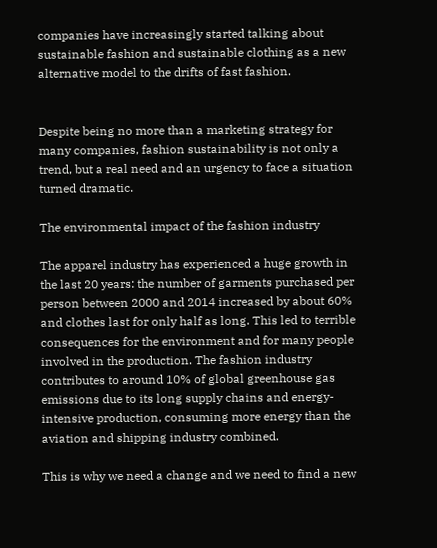companies have increasingly started talking about sustainable fashion and sustainable clothing as a new alternative model to the drifts of fast fashion.


Despite being no more than a marketing strategy for many companies, fashion sustainability is not only a trend, but a real need and an urgency to face a situation turned dramatic.

The environmental impact of the fashion industry

The apparel industry has experienced a huge growth in the last 20 years: the number of garments purchased per person between 2000 and 2014 increased by about 60% and clothes last for only half as long. This led to terrible consequences for the environment and for many people involved in the production. The fashion industry contributes to around 10% of global greenhouse gas emissions due to its long supply chains and energy-intensive production, consuming more energy than the aviation and shipping industry combined.

This is why we need a change and we need to find a new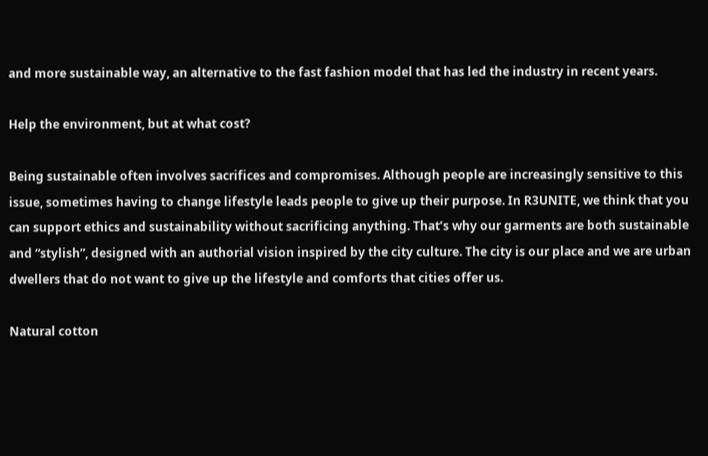and more sustainable way, an alternative to the fast fashion model that has led the industry in recent years.

Help the environment, but at what cost?

Being sustainable often involves sacrifices and compromises. Although people are increasingly sensitive to this issue, sometimes having to change lifestyle leads people to give up their purpose. In R3UNITE, we think that you can support ethics and sustainability without sacrificing anything. That’s why our garments are both sustainable and “stylish”, designed with an authorial vision inspired by the city culture. The city is our place and we are urban dwellers that do not want to give up the lifestyle and comforts that cities offer us.

Natural cotton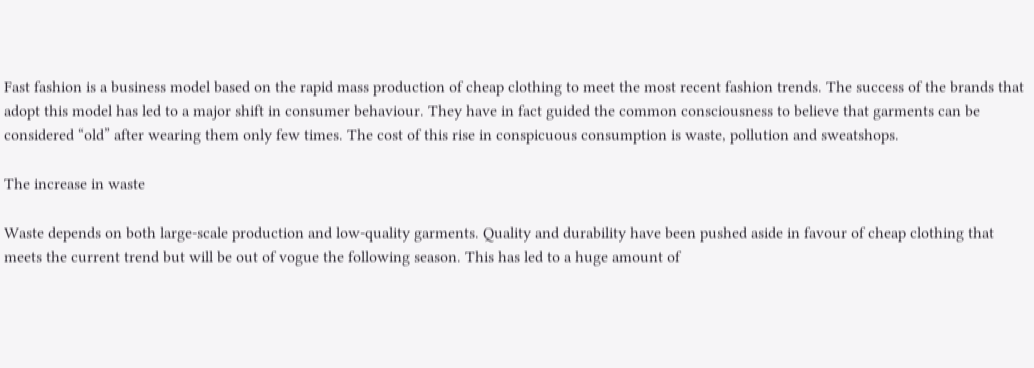Fast fashion is a business model based on the rapid mass production of cheap clothing to meet the most recent fashion trends. The success of the brands that adopt this model has led to a major shift in consumer behaviour. They have in fact guided the common consciousness to believe that garments can be considered “old” after wearing them only few times. The cost of this rise in conspicuous consumption is waste, pollution and sweatshops.

The increase in waste

Waste depends on both large-scale production and low-quality garments. Quality and durability have been pushed aside in favour of cheap clothing that meets the current trend but will be out of vogue the following season. This has led to a huge amount of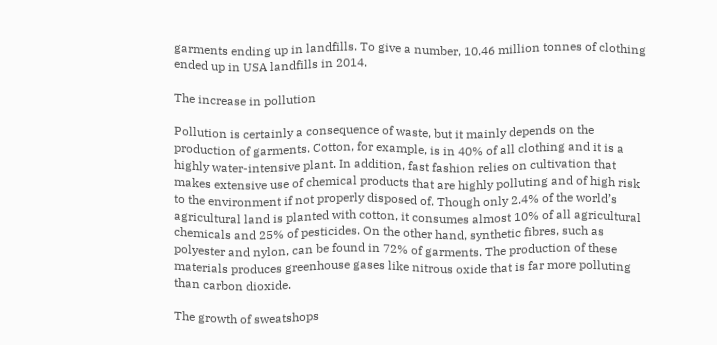garments ending up in landfills. To give a number, 10.46 million tonnes of clothing ended up in USA landfills in 2014.

The increase in pollution

Pollution is certainly a consequence of waste, but it mainly depends on the production of garments. Cotton, for example, is in 40% of all clothing and it is a highly water-intensive plant. In addition, fast fashion relies on cultivation that makes extensive use of chemical products that are highly polluting and of high risk to the environment if not properly disposed of. Though only 2.4% of the world’s agricultural land is planted with cotton, it consumes almost 10% of all agricultural chemicals and 25% of pesticides. On the other hand, synthetic fibres, such as polyester and nylon, can be found in 72% of garments. The production of these materials produces greenhouse gases like nitrous oxide that is far more polluting than carbon dioxide.

The growth of sweatshops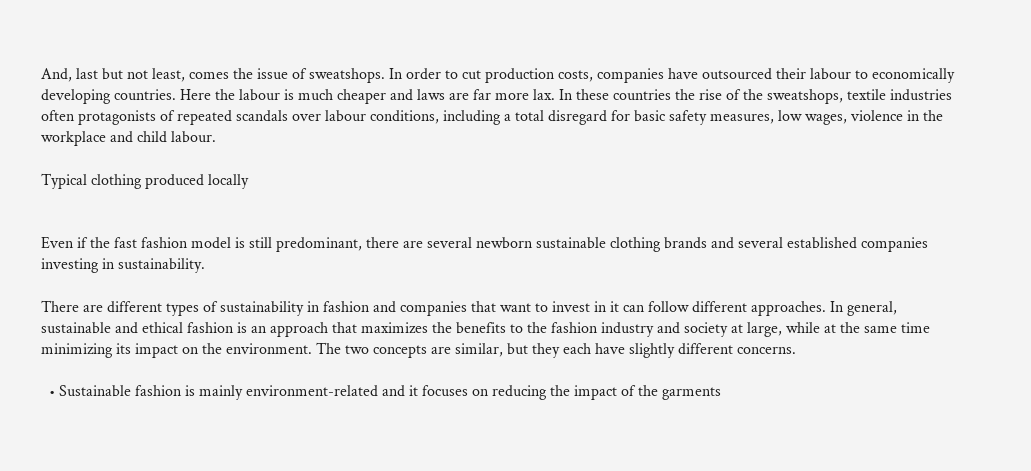And, last but not least, comes the issue of sweatshops. In order to cut production costs, companies have outsourced their labour to economically developing countries. Here the labour is much cheaper and laws are far more lax. In these countries the rise of the sweatshops, textile industries often protagonists of repeated scandals over labour conditions, including a total disregard for basic safety measures, low wages, violence in the workplace and child labour.

Typical clothing produced locally


Even if the fast fashion model is still predominant, there are several newborn sustainable clothing brands and several established companies investing in sustainability.

There are different types of sustainability in fashion and companies that want to invest in it can follow different approaches. In general, sustainable and ethical fashion is an approach that maximizes the benefits to the fashion industry and society at large, while at the same time minimizing its impact on the environment. The two concepts are similar, but they each have slightly different concerns.

  • Sustainable fashion is mainly environment-related and it focuses on reducing the impact of the garments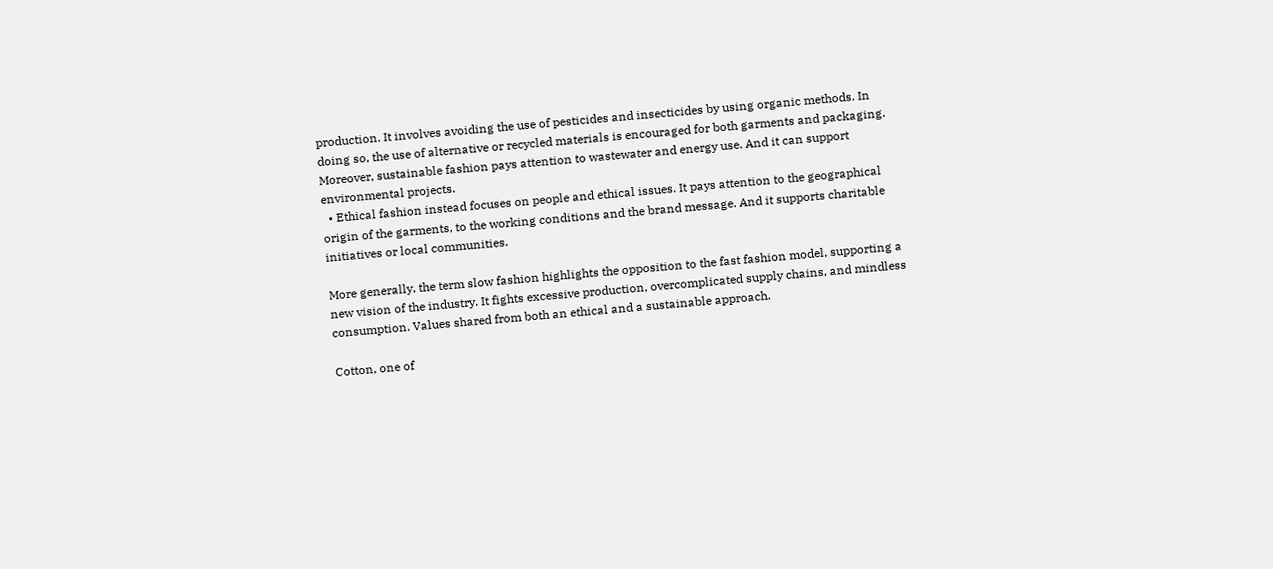production. It involves avoiding the use of pesticides and insecticides by using organic methods. In doing so, the use of alternative or recycled materials is encouraged for both garments and packaging. Moreover, sustainable fashion pays attention to wastewater and energy use. And it can support environmental projects.
  • Ethical fashion instead focuses on people and ethical issues. It pays attention to the geographical origin of the garments, to the working conditions and the brand message. And it supports charitable initiatives or local communities.

More generally, the term slow fashion highlights the opposition to the fast fashion model, supporting a new vision of the industry. It fights excessive production, overcomplicated supply chains, and mindless consumption. Values shared from both an ethical and a sustainable approach.

Cotton, one of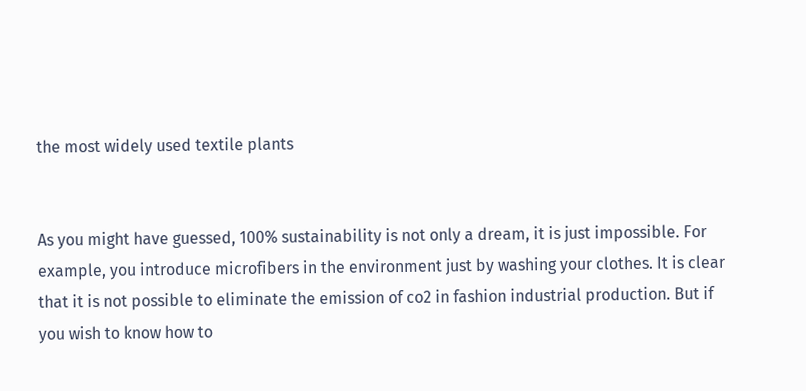the most widely used textile plants


As you might have guessed, 100% sustainability is not only a dream, it is just impossible. For example, you introduce microfibers in the environment just by washing your clothes. It is clear that it is not possible to eliminate the emission of co2 in fashion industrial production. But if you wish to know how to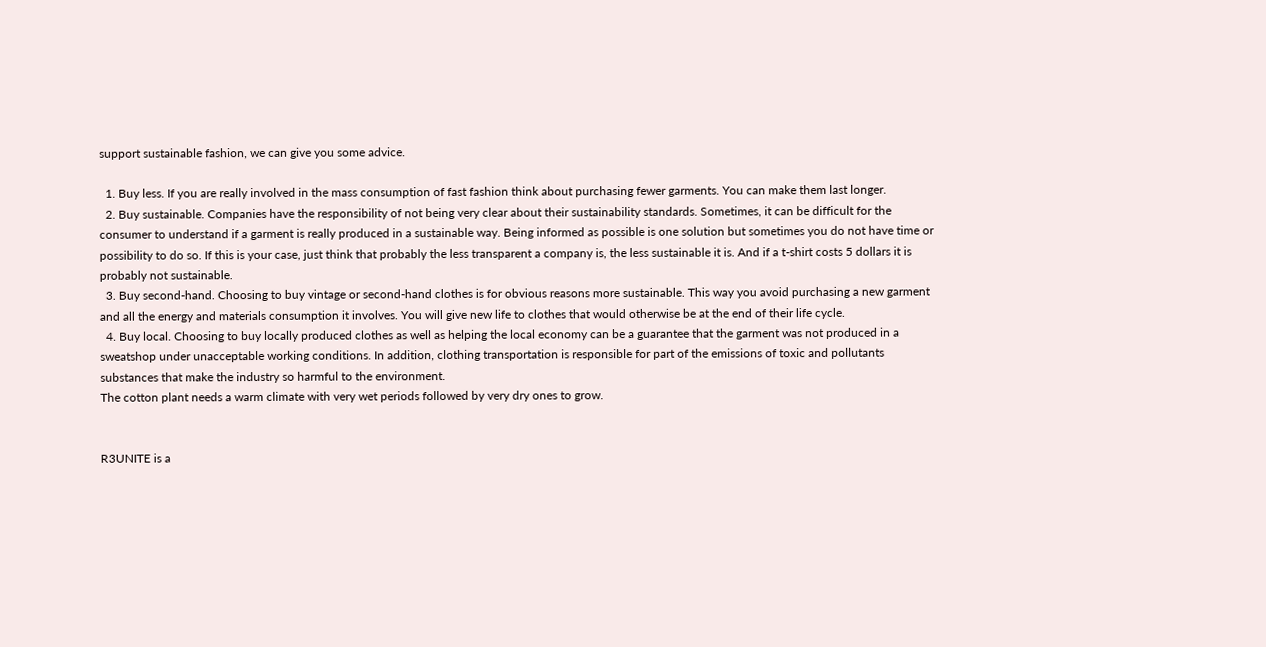support sustainable fashion, we can give you some advice.

  1. Buy less. If you are really involved in the mass consumption of fast fashion think about purchasing fewer garments. You can make them last longer.
  2. Buy sustainable. Companies have the responsibility of not being very clear about their sustainability standards. Sometimes, it can be difficult for the consumer to understand if a garment is really produced in a sustainable way. Being informed as possible is one solution but sometimes you do not have time or possibility to do so. If this is your case, just think that probably the less transparent a company is, the less sustainable it is. And if a t-shirt costs 5 dollars it is probably not sustainable.
  3. Buy second-hand. Choosing to buy vintage or second-hand clothes is for obvious reasons more sustainable. This way you avoid purchasing a new garment and all the energy and materials consumption it involves. You will give new life to clothes that would otherwise be at the end of their life cycle.
  4. Buy local. Choosing to buy locally produced clothes as well as helping the local economy can be a guarantee that the garment was not produced in a sweatshop under unacceptable working conditions. In addition, clothing transportation is responsible for part of the emissions of toxic and pollutants substances that make the industry so harmful to the environment.
The cotton plant needs a warm climate with very wet periods followed by very dry ones to grow.


R3UNITE is a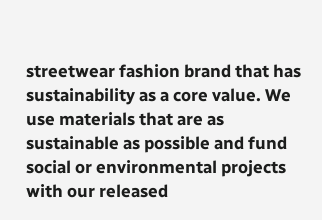streetwear fashion brand that has sustainability as a core value. We use materials that are as sustainable as possible and fund social or environmental projects with our released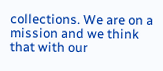collections. We are on a mission and we think that with our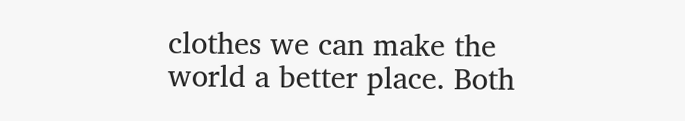clothes we can make the world a better place. Both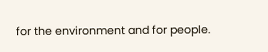for the environment and for people.